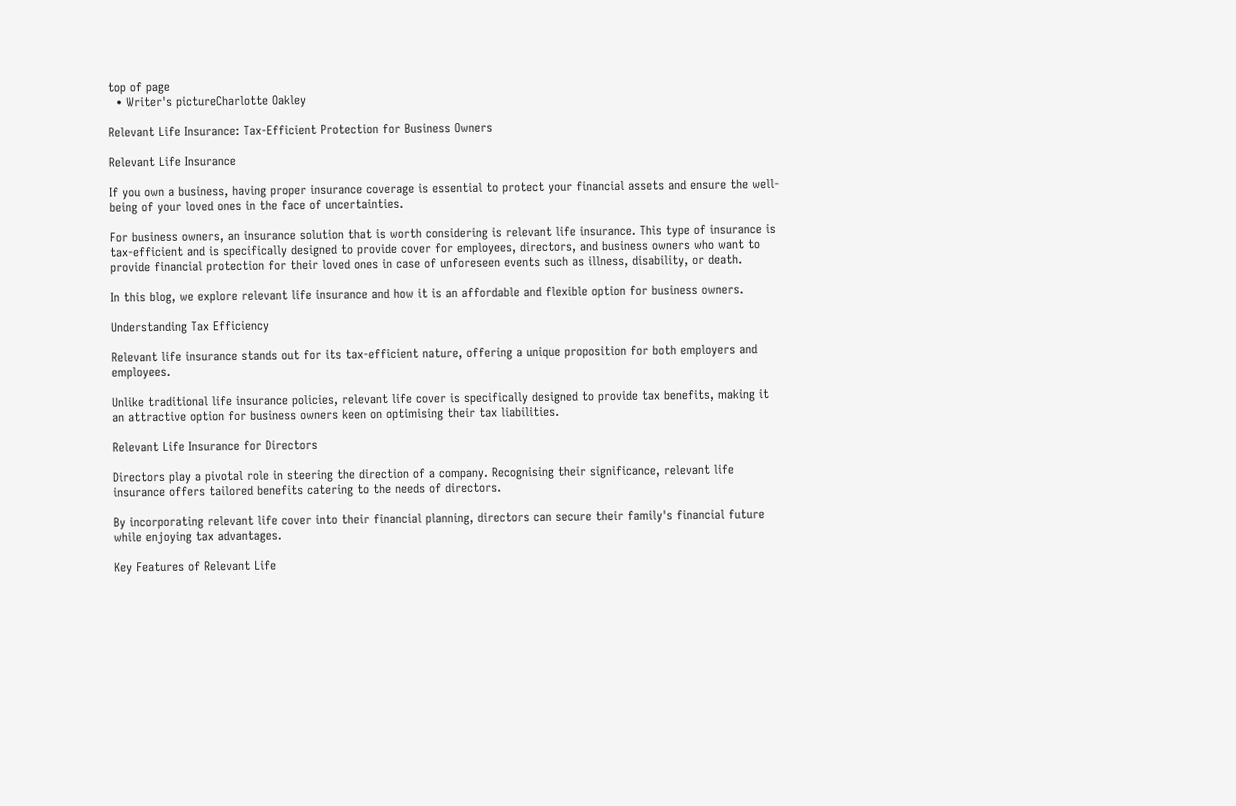top of page
  • Writer's pictureCharlotte Oakley

Relevant Life Insurance: Tax-Efficient Protection for Business Owners

Relevant Life Insurance

If you own a business, having proper insurance coverage is essential to protect your financial assets and ensure the well-being of your loved ones in the face of uncertainties.

For business owners, an insurance solution that is worth considering is relevant life insurance. This type of insurance is tax-efficient and is specifically designed to provide cover for employees, directors, and business owners who want to provide financial protection for their loved ones in case of unforeseen events such as illness, disability, or death.

In this blog, we explore relevant life insurance and how it is an affordable and flexible option for business owners.

Understanding Tax Efficiency

Relevant life insurance stands out for its tax-efficient nature, offering a unique proposition for both employers and employees.

Unlike traditional life insurance policies, relevant life cover is specifically designed to provide tax benefits, making it an attractive option for business owners keen on optimising their tax liabilities.

Relevant Life Insurance for Directors

Directors play a pivotal role in steering the direction of a company. Recognising their significance, relevant life insurance offers tailored benefits catering to the needs of directors.

By incorporating relevant life cover into their financial planning, directors can secure their family's financial future while enjoying tax advantages.

Key Features of Relevant Life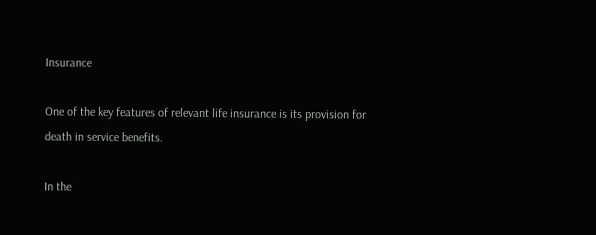Insurance

One of the key features of relevant life insurance is its provision for death in service benefits.

In the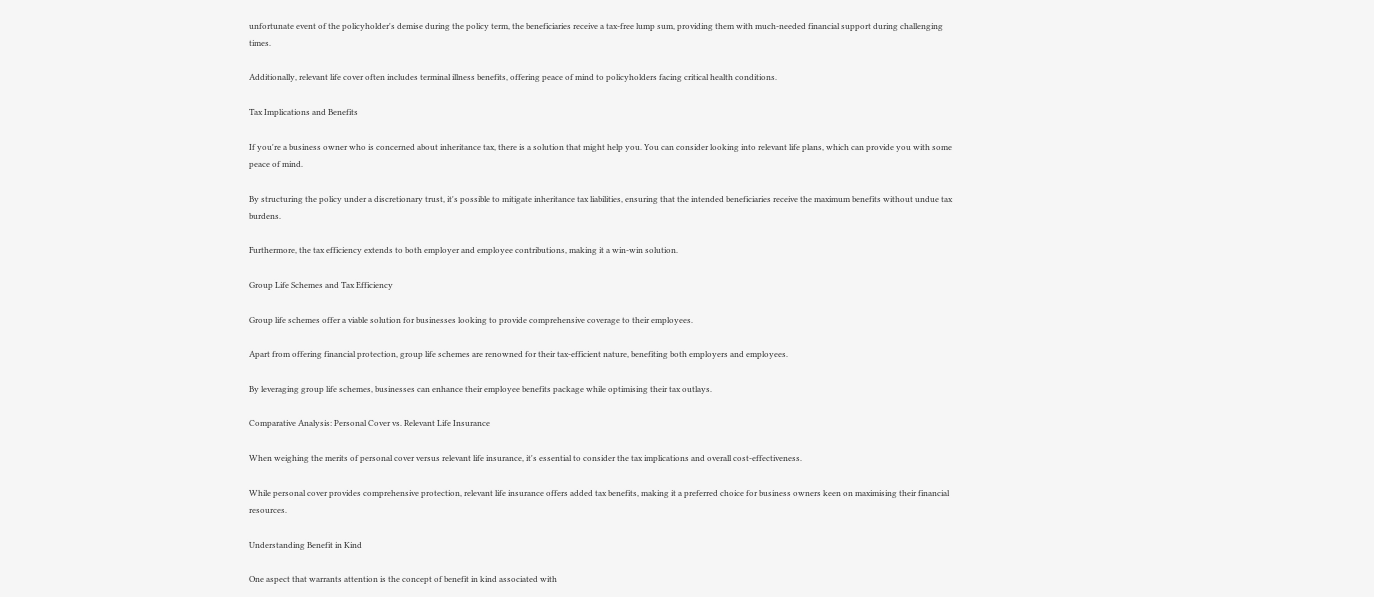unfortunate event of the policyholder's demise during the policy term, the beneficiaries receive a tax-free lump sum, providing them with much-needed financial support during challenging times.

Additionally, relevant life cover often includes terminal illness benefits, offering peace of mind to policyholders facing critical health conditions.

Tax Implications and Benefits

If you're a business owner who is concerned about inheritance tax, there is a solution that might help you. You can consider looking into relevant life plans, which can provide you with some peace of mind.

By structuring the policy under a discretionary trust, it's possible to mitigate inheritance tax liabilities, ensuring that the intended beneficiaries receive the maximum benefits without undue tax burdens.

Furthermore, the tax efficiency extends to both employer and employee contributions, making it a win-win solution.

Group Life Schemes and Tax Efficiency

Group life schemes offer a viable solution for businesses looking to provide comprehensive coverage to their employees.

Apart from offering financial protection, group life schemes are renowned for their tax-efficient nature, benefiting both employers and employees.

By leveraging group life schemes, businesses can enhance their employee benefits package while optimising their tax outlays.

Comparative Analysis: Personal Cover vs. Relevant Life Insurance

When weighing the merits of personal cover versus relevant life insurance, it's essential to consider the tax implications and overall cost-effectiveness.

While personal cover provides comprehensive protection, relevant life insurance offers added tax benefits, making it a preferred choice for business owners keen on maximising their financial resources.

Understanding Benefit in Kind

One aspect that warrants attention is the concept of benefit in kind associated with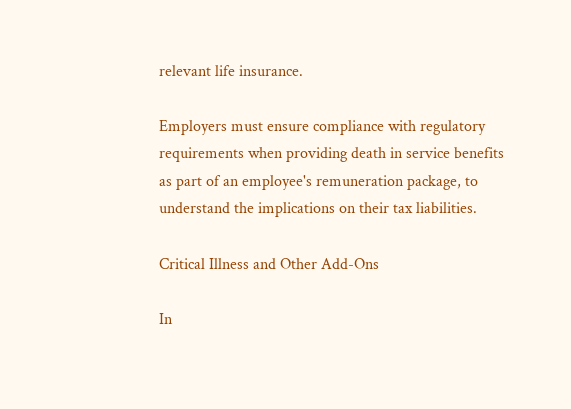relevant life insurance.

Employers must ensure compliance with regulatory requirements when providing death in service benefits as part of an employee's remuneration package, to understand the implications on their tax liabilities.

Critical Illness and Other Add-Ons

In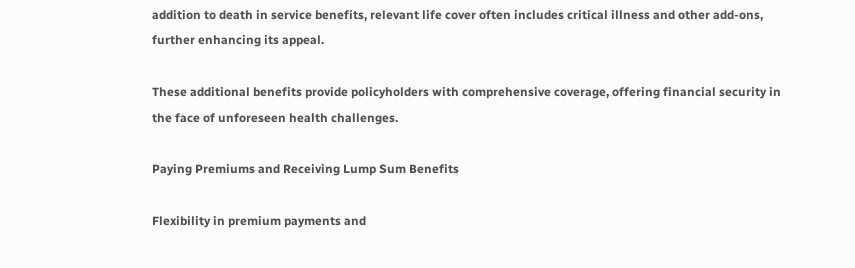addition to death in service benefits, relevant life cover often includes critical illness and other add-ons, further enhancing its appeal.

These additional benefits provide policyholders with comprehensive coverage, offering financial security in the face of unforeseen health challenges.

Paying Premiums and Receiving Lump Sum Benefits

Flexibility in premium payments and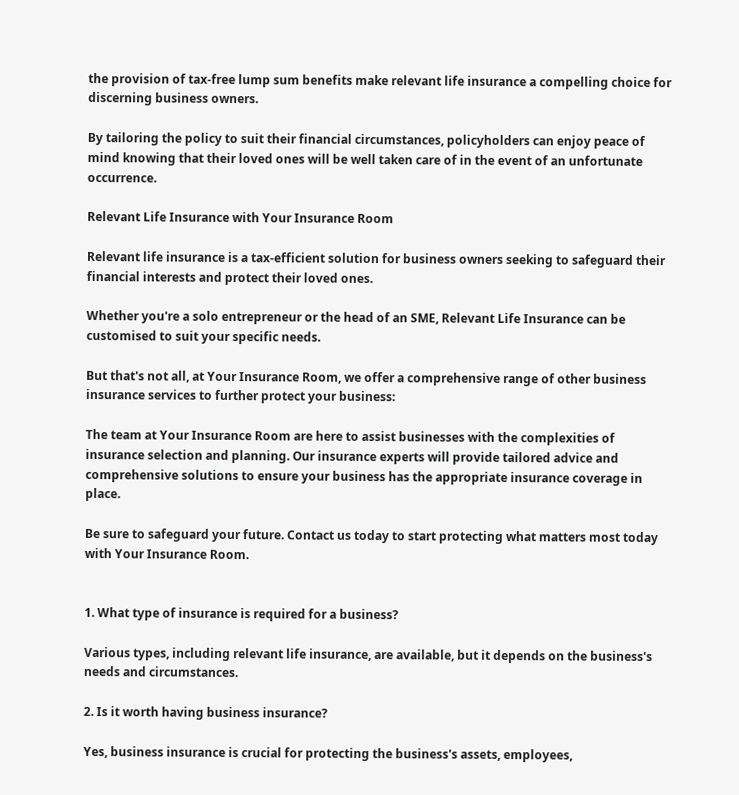the provision of tax-free lump sum benefits make relevant life insurance a compelling choice for discerning business owners.

By tailoring the policy to suit their financial circumstances, policyholders can enjoy peace of mind knowing that their loved ones will be well taken care of in the event of an unfortunate occurrence.

Relevant Life Insurance with Your Insurance Room

Relevant life insurance is a tax-efficient solution for business owners seeking to safeguard their financial interests and protect their loved ones.

Whether you're a solo entrepreneur or the head of an SME, Relevant Life Insurance can be customised to suit your specific needs.

But that's not all, at Your Insurance Room, we offer a comprehensive range of other business insurance services to further protect your business:

The team at Your Insurance Room are here to assist businesses with the complexities of insurance selection and planning. Our insurance experts will provide tailored advice and comprehensive solutions to ensure your business has the appropriate insurance coverage in place.

Be sure to safeguard your future. Contact us today to start protecting what matters most today with Your Insurance Room.


1. What type of insurance is required for a business?

Various types, including relevant life insurance, are available, but it depends on the business's needs and circumstances.

2. Is it worth having business insurance?

Yes, business insurance is crucial for protecting the business's assets, employees,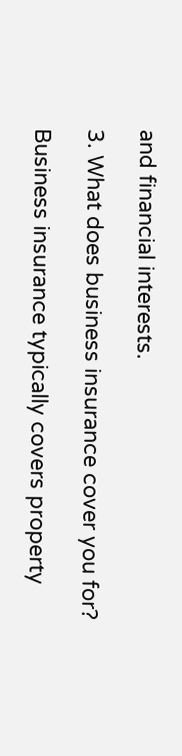and financial interests.

3. What does business insurance cover you for?

Business insurance typically covers property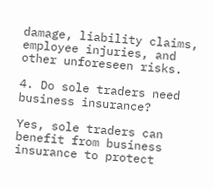damage, liability claims, employee injuries, and other unforeseen risks.

4. Do sole traders need business insurance?

Yes, sole traders can benefit from business insurance to protect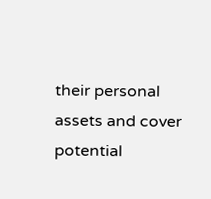their personal assets and cover potential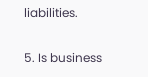liabilities.

5. Is business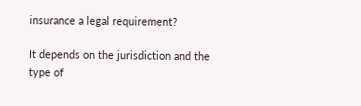insurance a legal requirement?

It depends on the jurisdiction and the type of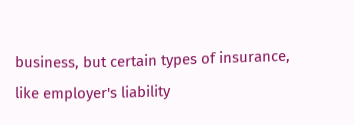business, but certain types of insurance, like employer's liability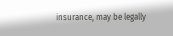insurance, may be legally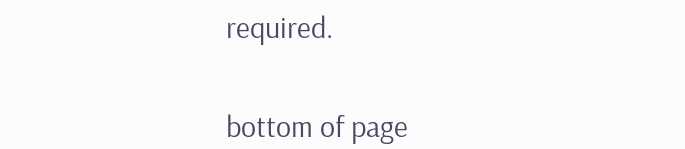required.


bottom of page